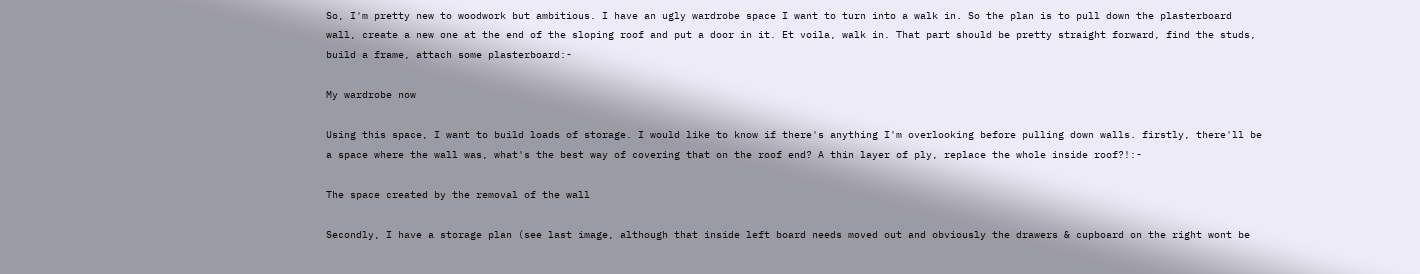So, I'm pretty new to woodwork but ambitious. I have an ugly wardrobe space I want to turn into a walk in. So the plan is to pull down the plasterboard wall, create a new one at the end of the sloping roof and put a door in it. Et voila, walk in. That part should be pretty straight forward, find the studs, build a frame, attach some plasterboard:-

My wardrobe now

Using this space, I want to build loads of storage. I would like to know if there's anything I'm overlooking before pulling down walls. firstly, there'll be a space where the wall was, what's the best way of covering that on the roof end? A thin layer of ply, replace the whole inside roof?!:-

The space created by the removal of the wall

Secondly, I have a storage plan (see last image, although that inside left board needs moved out and obviously the drawers & cupboard on the right wont be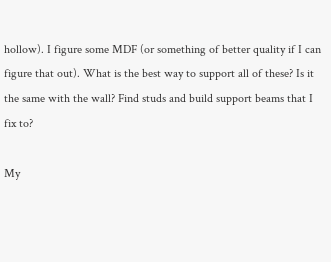hollow). I figure some MDF (or something of better quality if I can figure that out). What is the best way to support all of these? Is it the same with the wall? Find studs and build support beams that I fix to?

My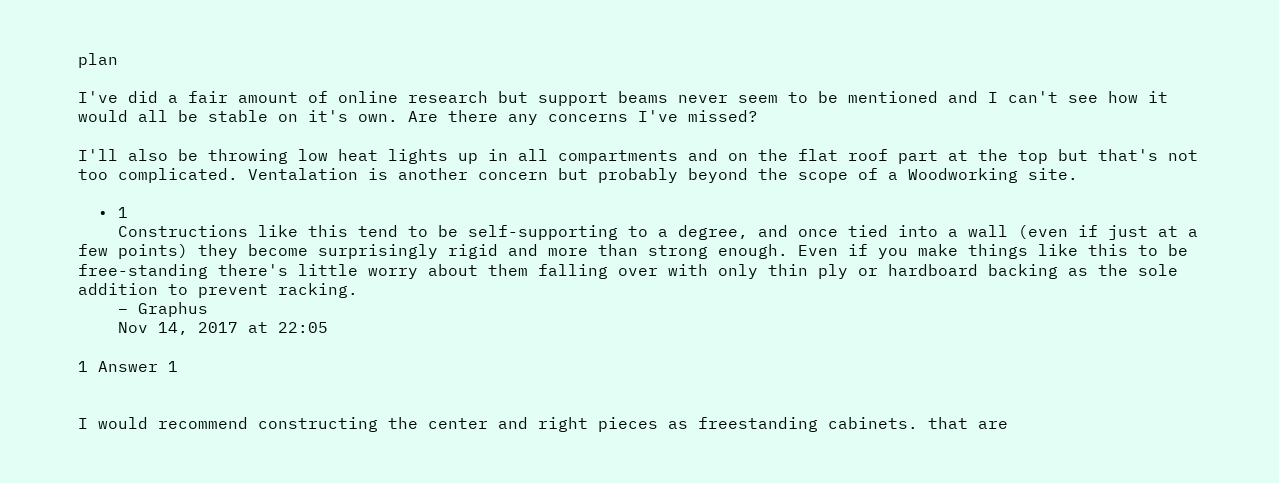plan

I've did a fair amount of online research but support beams never seem to be mentioned and I can't see how it would all be stable on it's own. Are there any concerns I've missed?

I'll also be throwing low heat lights up in all compartments and on the flat roof part at the top but that's not too complicated. Ventalation is another concern but probably beyond the scope of a Woodworking site.

  • 1
    Constructions like this tend to be self-supporting to a degree, and once tied into a wall (even if just at a few points) they become surprisingly rigid and more than strong enough. Even if you make things like this to be free-standing there's little worry about them falling over with only thin ply or hardboard backing as the sole addition to prevent racking.
    – Graphus
    Nov 14, 2017 at 22:05

1 Answer 1


I would recommend constructing the center and right pieces as freestanding cabinets. that are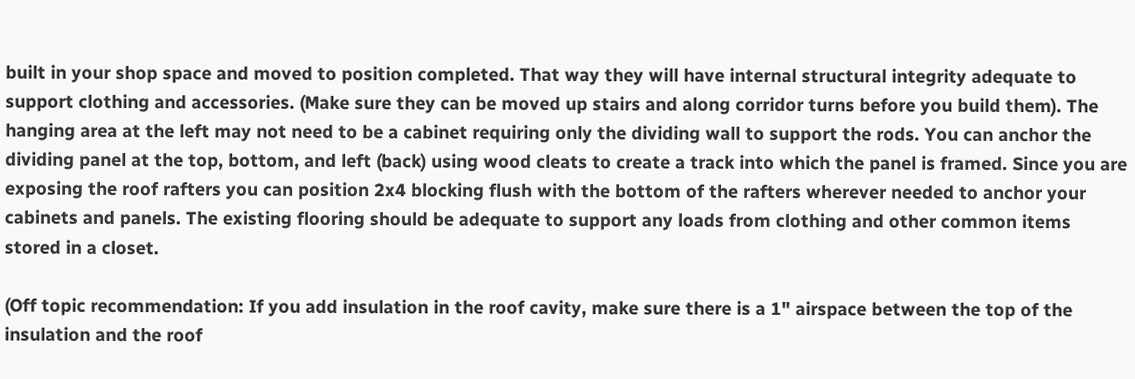built in your shop space and moved to position completed. That way they will have internal structural integrity adequate to support clothing and accessories. (Make sure they can be moved up stairs and along corridor turns before you build them). The hanging area at the left may not need to be a cabinet requiring only the dividing wall to support the rods. You can anchor the dividing panel at the top, bottom, and left (back) using wood cleats to create a track into which the panel is framed. Since you are exposing the roof rafters you can position 2x4 blocking flush with the bottom of the rafters wherever needed to anchor your cabinets and panels. The existing flooring should be adequate to support any loads from clothing and other common items stored in a closet.

(Off topic recommendation: If you add insulation in the roof cavity, make sure there is a 1" airspace between the top of the insulation and the roof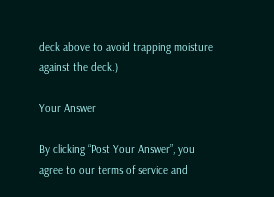deck above to avoid trapping moisture against the deck.)

Your Answer

By clicking “Post Your Answer”, you agree to our terms of service and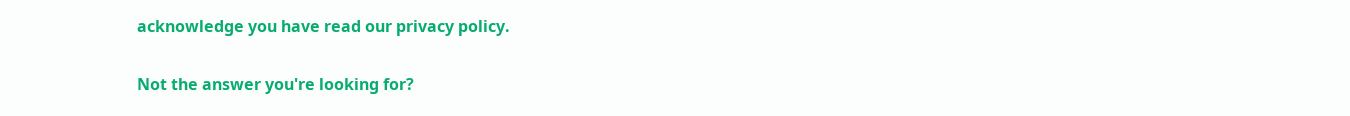acknowledge you have read our privacy policy.

Not the answer you're looking for?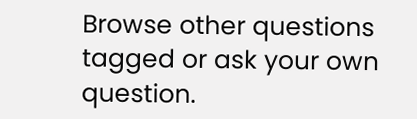Browse other questions tagged or ask your own question.